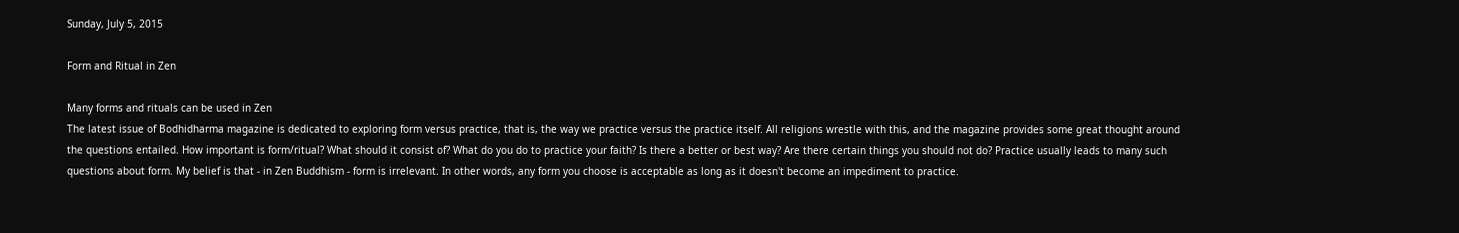Sunday, July 5, 2015

Form and Ritual in Zen

Many forms and rituals can be used in Zen
The latest issue of Bodhidharma magazine is dedicated to exploring form versus practice, that is, the way we practice versus the practice itself. All religions wrestle with this, and the magazine provides some great thought around the questions entailed. How important is form/ritual? What should it consist of? What do you do to practice your faith? Is there a better or best way? Are there certain things you should not do? Practice usually leads to many such questions about form. My belief is that - in Zen Buddhism - form is irrelevant. In other words, any form you choose is acceptable as long as it doesn't become an impediment to practice.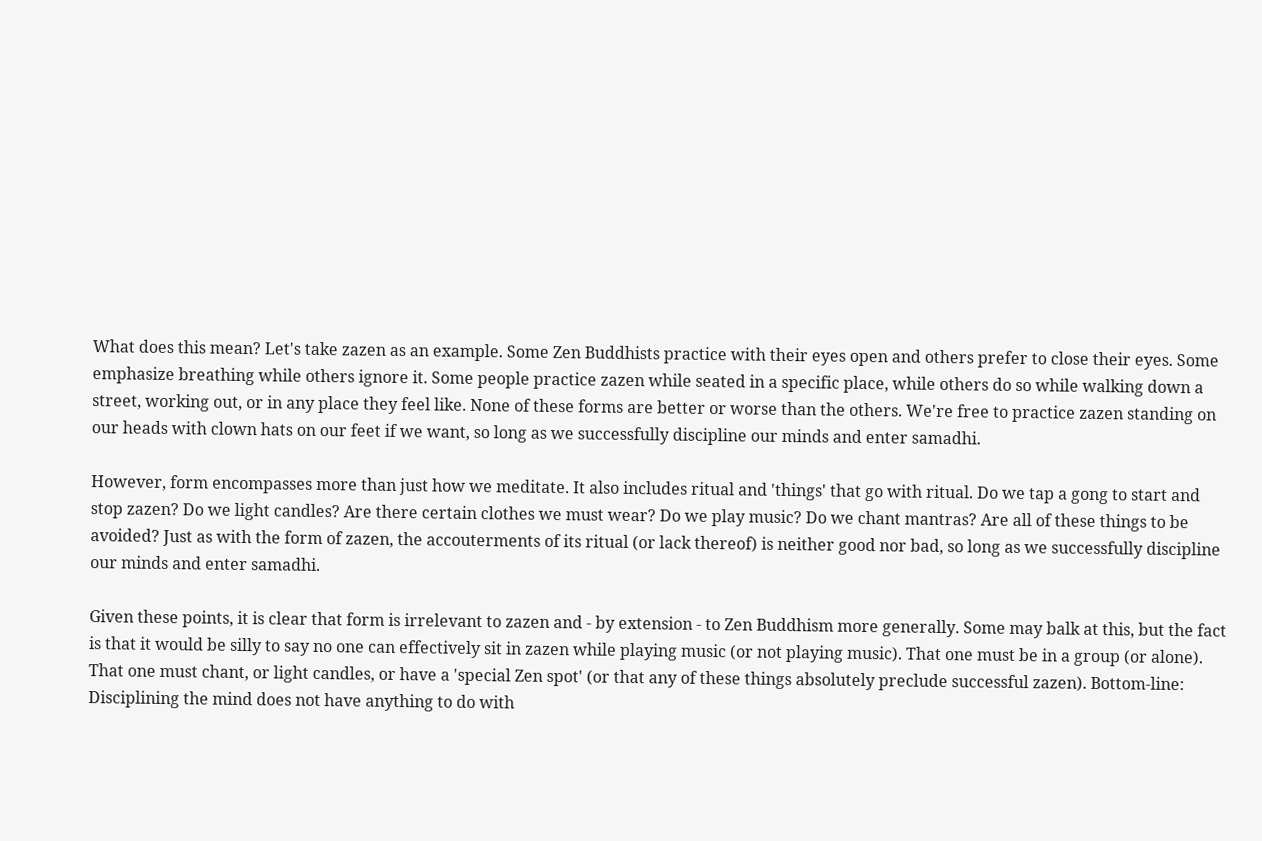What does this mean? Let's take zazen as an example. Some Zen Buddhists practice with their eyes open and others prefer to close their eyes. Some emphasize breathing while others ignore it. Some people practice zazen while seated in a specific place, while others do so while walking down a street, working out, or in any place they feel like. None of these forms are better or worse than the others. We're free to practice zazen standing on our heads with clown hats on our feet if we want, so long as we successfully discipline our minds and enter samadhi.

However, form encompasses more than just how we meditate. It also includes ritual and 'things' that go with ritual. Do we tap a gong to start and stop zazen? Do we light candles? Are there certain clothes we must wear? Do we play music? Do we chant mantras? Are all of these things to be avoided? Just as with the form of zazen, the accouterments of its ritual (or lack thereof) is neither good nor bad, so long as we successfully discipline our minds and enter samadhi.

Given these points, it is clear that form is irrelevant to zazen and - by extension - to Zen Buddhism more generally. Some may balk at this, but the fact is that it would be silly to say no one can effectively sit in zazen while playing music (or not playing music). That one must be in a group (or alone). That one must chant, or light candles, or have a 'special Zen spot' (or that any of these things absolutely preclude successful zazen). Bottom-line: Disciplining the mind does not have anything to do with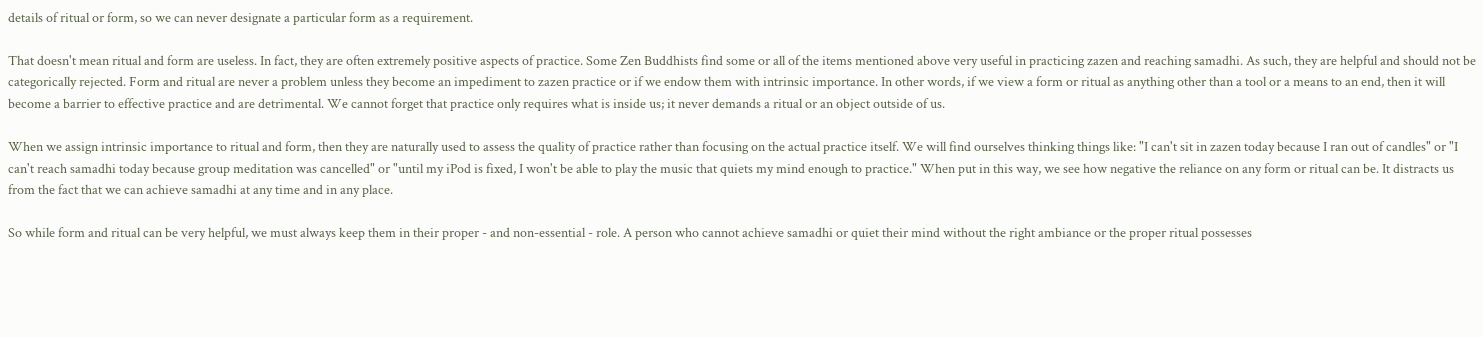details of ritual or form, so we can never designate a particular form as a requirement.

That doesn't mean ritual and form are useless. In fact, they are often extremely positive aspects of practice. Some Zen Buddhists find some or all of the items mentioned above very useful in practicing zazen and reaching samadhi. As such, they are helpful and should not be categorically rejected. Form and ritual are never a problem unless they become an impediment to zazen practice or if we endow them with intrinsic importance. In other words, if we view a form or ritual as anything other than a tool or a means to an end, then it will become a barrier to effective practice and are detrimental. We cannot forget that practice only requires what is inside us; it never demands a ritual or an object outside of us.

When we assign intrinsic importance to ritual and form, then they are naturally used to assess the quality of practice rather than focusing on the actual practice itself. We will find ourselves thinking things like: "I can't sit in zazen today because I ran out of candles" or "I can't reach samadhi today because group meditation was cancelled" or "until my iPod is fixed, I won't be able to play the music that quiets my mind enough to practice." When put in this way, we see how negative the reliance on any form or ritual can be. It distracts us from the fact that we can achieve samadhi at any time and in any place.

So while form and ritual can be very helpful, we must always keep them in their proper - and non-essential - role. A person who cannot achieve samadhi or quiet their mind without the right ambiance or the proper ritual possesses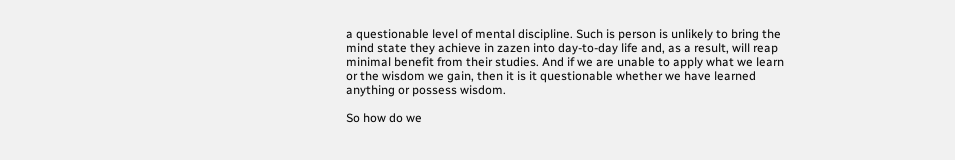a questionable level of mental discipline. Such is person is unlikely to bring the mind state they achieve in zazen into day-to-day life and, as a result, will reap minimal benefit from their studies. And if we are unable to apply what we learn or the wisdom we gain, then it is it questionable whether we have learned anything or possess wisdom.

So how do we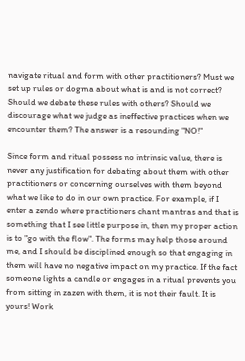navigate ritual and form with other practitioners? Must we set up rules or dogma about what is and is not correct? Should we debate these rules with others? Should we discourage what we judge as ineffective practices when we encounter them? The answer is a resounding "NO!"

Since form and ritual possess no intrinsic value, there is never any justification for debating about them with other practitioners or concerning ourselves with them beyond what we like to do in our own practice. For example, if I enter a zendo where practitioners chant mantras and that is something that I see little purpose in, then my proper action is to "go with the flow". The forms may help those around me, and I should be disciplined enough so that engaging in them will have no negative impact on my practice. If the fact someone lights a candle or engages in a ritual prevents you from sitting in zazen with them, it is not their fault. It is yours! Work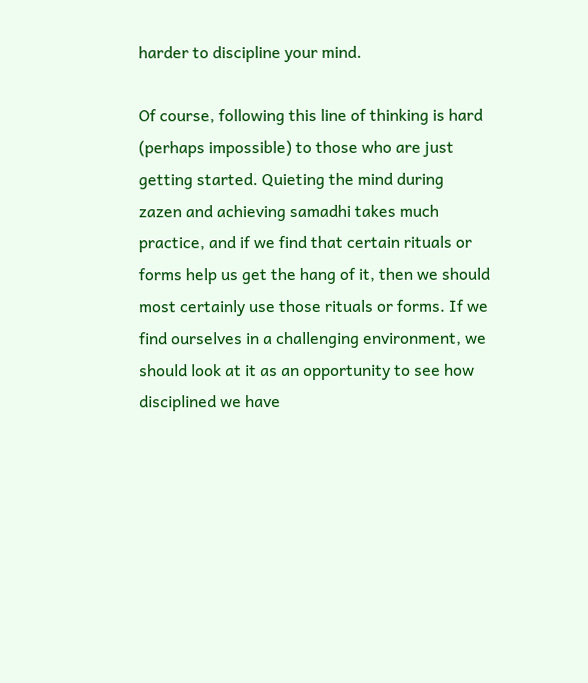harder to discipline your mind.

Of course, following this line of thinking is hard (perhaps impossible) to those who are just getting started. Quieting the mind during zazen and achieving samadhi takes much practice, and if we find that certain rituals or forms help us get the hang of it, then we should most certainly use those rituals or forms. If we find ourselves in a challenging environment, we should look at it as an opportunity to see how disciplined we have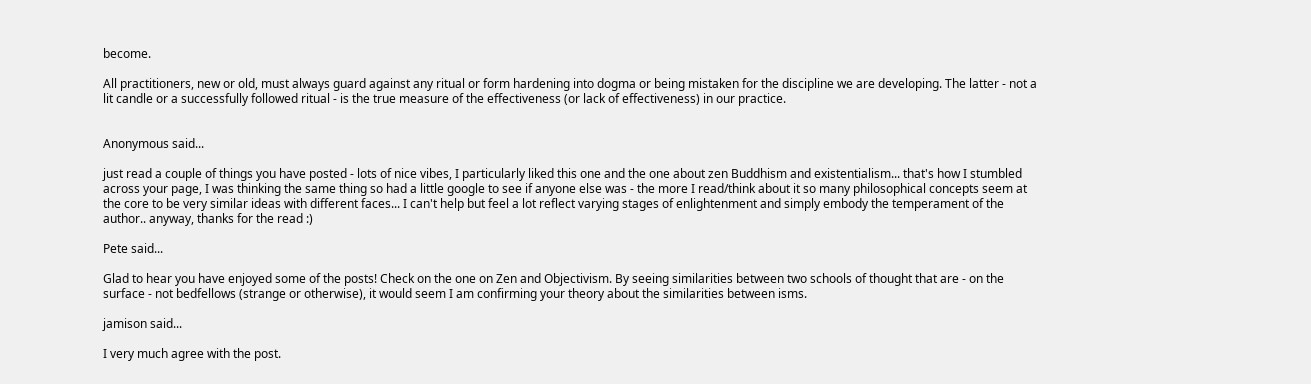become.

All practitioners, new or old, must always guard against any ritual or form hardening into dogma or being mistaken for the discipline we are developing. The latter - not a lit candle or a successfully followed ritual - is the true measure of the effectiveness (or lack of effectiveness) in our practice.


Anonymous said...

just read a couple of things you have posted - lots of nice vibes, I particularly liked this one and the one about zen Buddhism and existentialism... that's how I stumbled across your page, I was thinking the same thing so had a little google to see if anyone else was - the more I read/think about it so many philosophical concepts seem at the core to be very similar ideas with different faces... I can't help but feel a lot reflect varying stages of enlightenment and simply embody the temperament of the author.. anyway, thanks for the read :)

Pete said...

Glad to hear you have enjoyed some of the posts! Check on the one on Zen and Objectivism. By seeing similarities between two schools of thought that are - on the surface - not bedfellows (strange or otherwise), it would seem I am confirming your theory about the similarities between isms.

jamison said...

I very much agree with the post.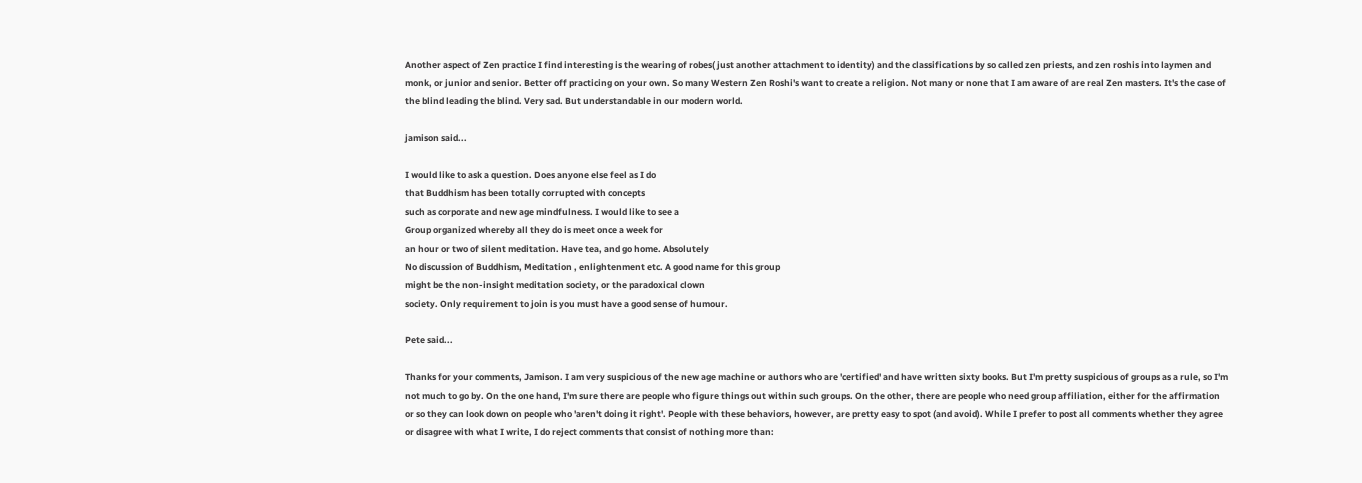Another aspect of Zen practice I find interesting is the wearing of robes( just another attachment to identity) and the classifications by so called zen priests, and zen roshis into laymen and monk, or junior and senior. Better off practicing on your own. So many Western Zen Roshi's want to create a religion. Not many or none that I am aware of are real Zen masters. It's the case of the blind leading the blind. Very sad. But understandable in our modern world.

jamison said...

I would like to ask a question. Does anyone else feel as I do
that Buddhism has been totally corrupted with concepts
such as corporate and new age mindfulness. I would like to see a
Group organized whereby all they do is meet once a week for
an hour or two of silent meditation. Have tea, and go home. Absolutely
No discussion of Buddhism, Meditation , enlightenment etc. A good name for this group
might be the non-insight meditation society, or the paradoxical clown
society. Only requirement to join is you must have a good sense of humour.

Pete said...

Thanks for your comments, Jamison. I am very suspicious of the new age machine or authors who are 'certified' and have written sixty books. But I'm pretty suspicious of groups as a rule, so I'm not much to go by. On the one hand, I'm sure there are people who figure things out within such groups. On the other, there are people who need group affiliation, either for the affirmation or so they can look down on people who 'aren't doing it right'. People with these behaviors, however, are pretty easy to spot (and avoid). While I prefer to post all comments whether they agree or disagree with what I write, I do reject comments that consist of nothing more than: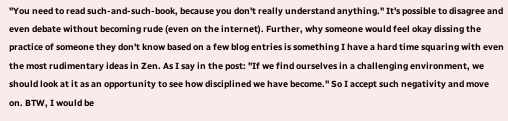"You need to read such-and-such-book, because you don't really understand anything." It's possible to disagree and even debate without becoming rude (even on the internet). Further, why someone would feel okay dissing the practice of someone they don't know based on a few blog entries is something I have a hard time squaring with even the most rudimentary ideas in Zen. As I say in the post: "If we find ourselves in a challenging environment, we should look at it as an opportunity to see how disciplined we have become." So I accept such negativity and move on. BTW, I would be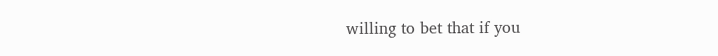willing to bet that if you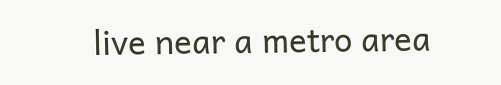live near a metro area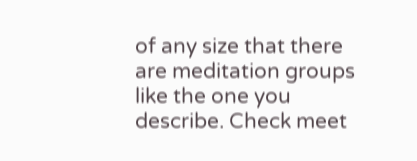of any size that there are meditation groups like the one you describe. Check meet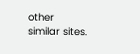other similar sites.